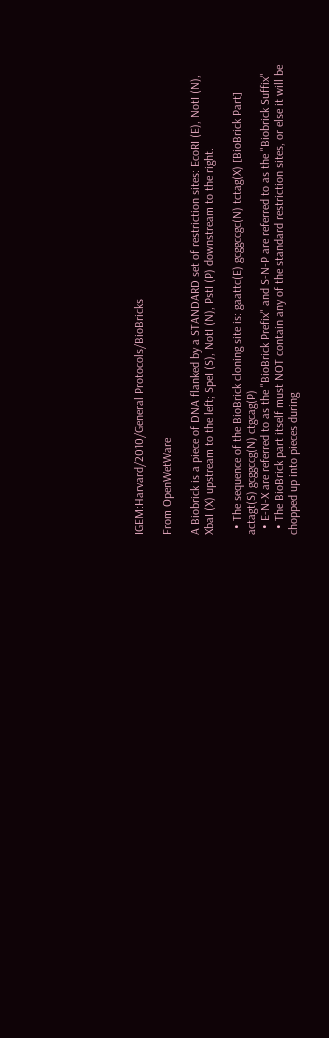IGEM:Harvard/2010/General Protocols/BioBricks

From OpenWetWare

A Biobrick is a piece of DNA flanked by a STANDARD set of restriction sites: EcoRI (E), NotI (N), XbaI (X) upstream to the left; SpeI (S), NotI (N), PstI (P) downstream to the right.

  • The sequence of the BioBrick cloning site is: gaattc(E) gcggccgc(N) tctag(X) [BioBrick Part] actagt(S) gcggccg(N) ctgcag(P)
  • E-N-X are referred to as the "BioBrick Prefix" and S-N-P are referred to as the "Biobrick Suffix"
  • The BioBrick part itself must NOT contain any of the standard restriction sites, or else it will be chopped up into pieces during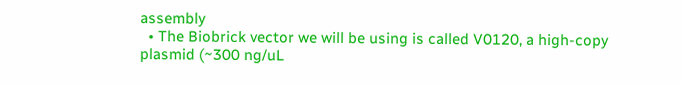assembly
  • The Biobrick vector we will be using is called V0120, a high-copy plasmid (~300 ng/uL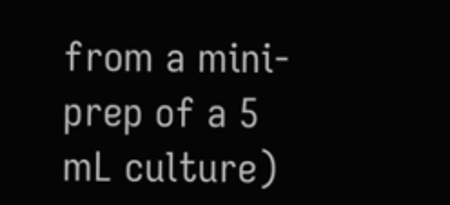from a mini-prep of a 5 mL culture)